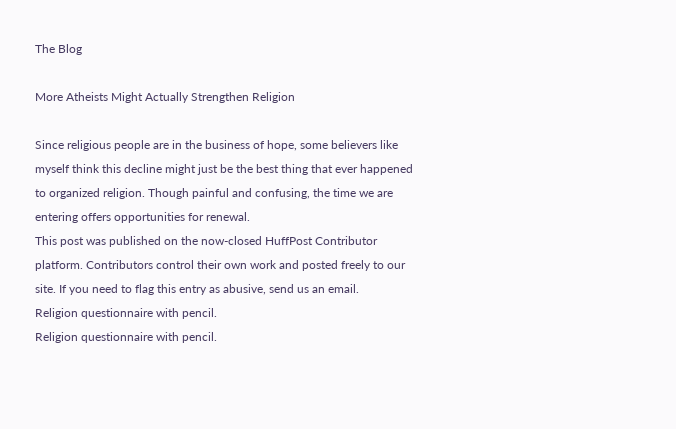The Blog

More Atheists Might Actually Strengthen Religion

Since religious people are in the business of hope, some believers like myself think this decline might just be the best thing that ever happened to organized religion. Though painful and confusing, the time we are entering offers opportunities for renewal.
This post was published on the now-closed HuffPost Contributor platform. Contributors control their own work and posted freely to our site. If you need to flag this entry as abusive, send us an email.
Religion questionnaire with pencil.
Religion questionnaire with pencil.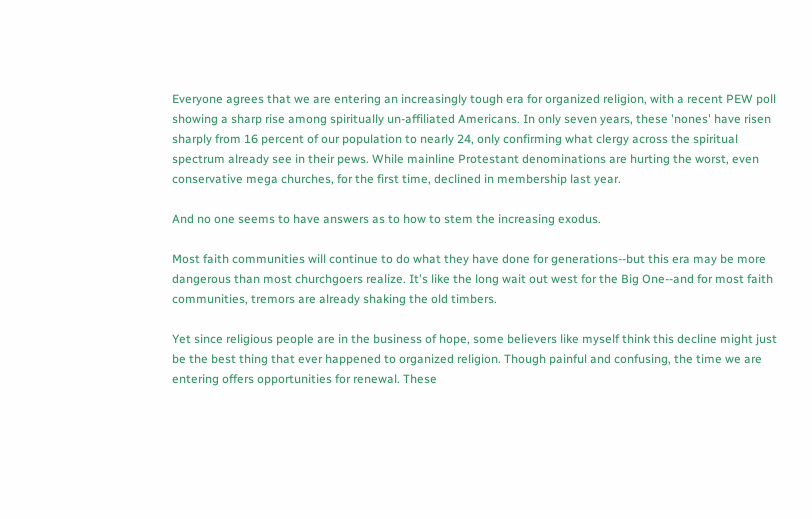Everyone agrees that we are entering an increasingly tough era for organized religion, with a recent PEW poll showing a sharp rise among spiritually un-affiliated Americans. In only seven years, these 'nones' have risen sharply from 16 percent of our population to nearly 24, only confirming what clergy across the spiritual spectrum already see in their pews. While mainline Protestant denominations are hurting the worst, even conservative mega churches, for the first time, declined in membership last year.

And no one seems to have answers as to how to stem the increasing exodus.

Most faith communities will continue to do what they have done for generations--but this era may be more dangerous than most churchgoers realize. It's like the long wait out west for the Big One--and for most faith communities, tremors are already shaking the old timbers.

Yet since religious people are in the business of hope, some believers like myself think this decline might just be the best thing that ever happened to organized religion. Though painful and confusing, the time we are entering offers opportunities for renewal. These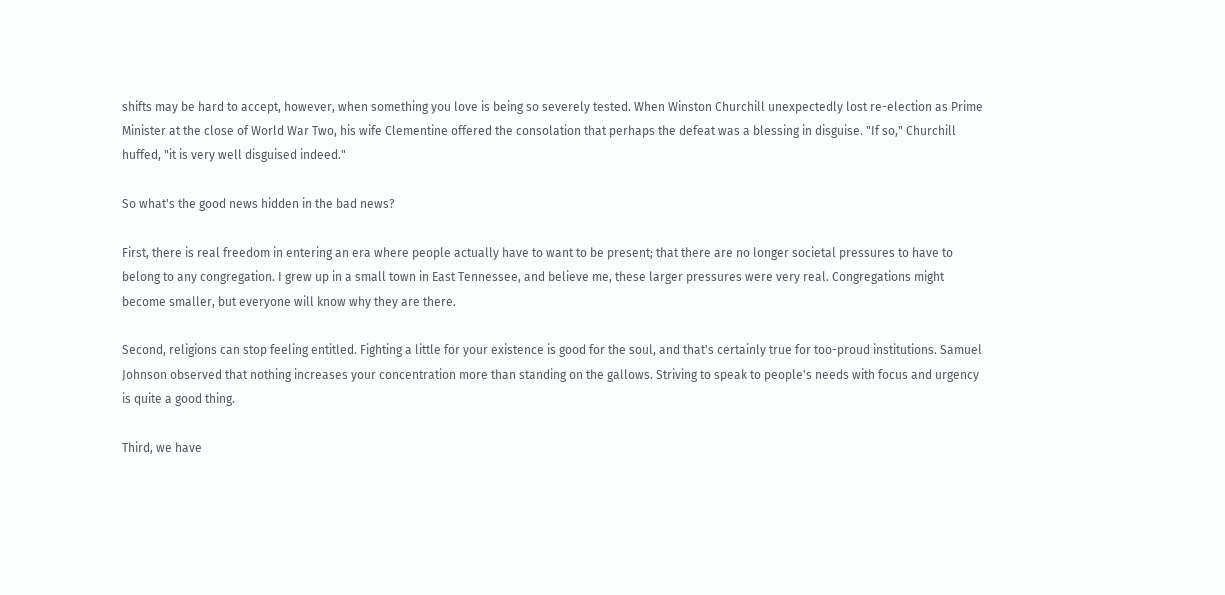shifts may be hard to accept, however, when something you love is being so severely tested. When Winston Churchill unexpectedly lost re-election as Prime Minister at the close of World War Two, his wife Clementine offered the consolation that perhaps the defeat was a blessing in disguise. "If so," Churchill huffed, "it is very well disguised indeed."

So what's the good news hidden in the bad news?

First, there is real freedom in entering an era where people actually have to want to be present; that there are no longer societal pressures to have to belong to any congregation. I grew up in a small town in East Tennessee, and believe me, these larger pressures were very real. Congregations might become smaller, but everyone will know why they are there.

Second, religions can stop feeling entitled. Fighting a little for your existence is good for the soul, and that's certainly true for too-proud institutions. Samuel Johnson observed that nothing increases your concentration more than standing on the gallows. Striving to speak to people's needs with focus and urgency is quite a good thing.

Third, we have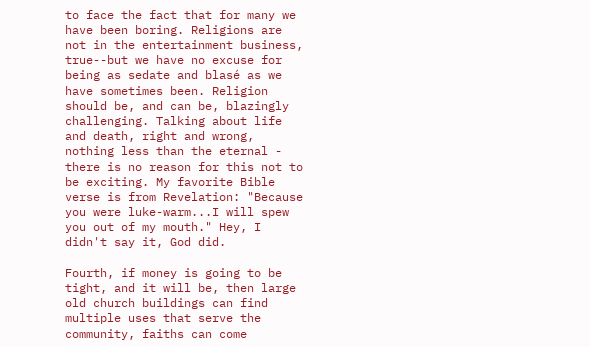to face the fact that for many we have been boring. Religions are not in the entertainment business, true--but we have no excuse for being as sedate and blasé as we have sometimes been. Religion should be, and can be, blazingly challenging. Talking about life and death, right and wrong, nothing less than the eternal - there is no reason for this not to be exciting. My favorite Bible verse is from Revelation: "Because you were luke-warm...I will spew you out of my mouth." Hey, I didn't say it, God did.

Fourth, if money is going to be tight, and it will be, then large old church buildings can find multiple uses that serve the community, faiths can come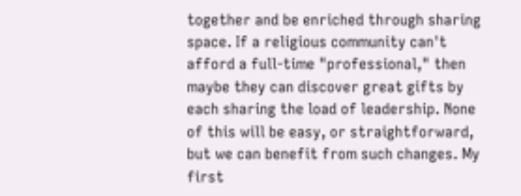together and be enriched through sharing space. If a religious community can't afford a full-time "professional," then maybe they can discover great gifts by each sharing the load of leadership. None of this will be easy, or straightforward, but we can benefit from such changes. My first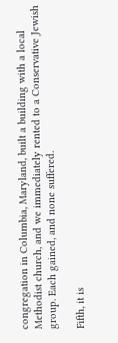congregation in Columbia, Maryland, built a building with a local Methodist church, and we immediately rented to a Conservative Jewish group. Each gained, and none suffered.

Fifth, it is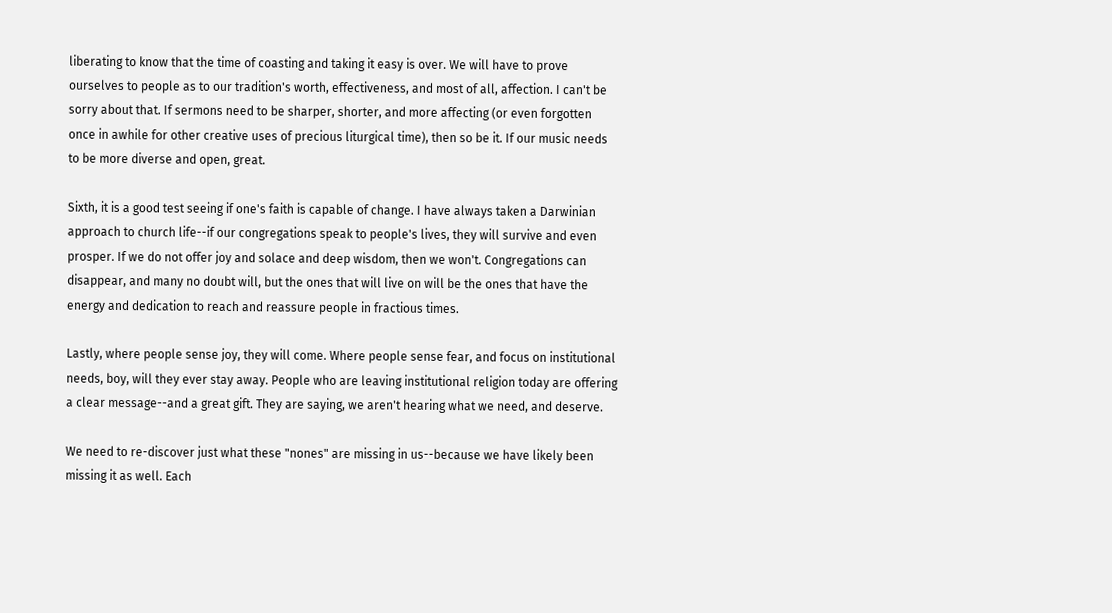liberating to know that the time of coasting and taking it easy is over. We will have to prove ourselves to people as to our tradition's worth, effectiveness, and most of all, affection. I can't be sorry about that. If sermons need to be sharper, shorter, and more affecting (or even forgotten once in awhile for other creative uses of precious liturgical time), then so be it. If our music needs to be more diverse and open, great.

Sixth, it is a good test seeing if one's faith is capable of change. I have always taken a Darwinian approach to church life--if our congregations speak to people's lives, they will survive and even prosper. If we do not offer joy and solace and deep wisdom, then we won't. Congregations can disappear, and many no doubt will, but the ones that will live on will be the ones that have the energy and dedication to reach and reassure people in fractious times.

Lastly, where people sense joy, they will come. Where people sense fear, and focus on institutional needs, boy, will they ever stay away. People who are leaving institutional religion today are offering a clear message--and a great gift. They are saying, we aren't hearing what we need, and deserve.

We need to re-discover just what these "nones" are missing in us--because we have likely been missing it as well. Each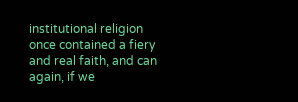institutional religion once contained a fiery and real faith, and can again, if we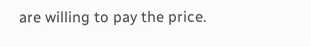are willing to pay the price.